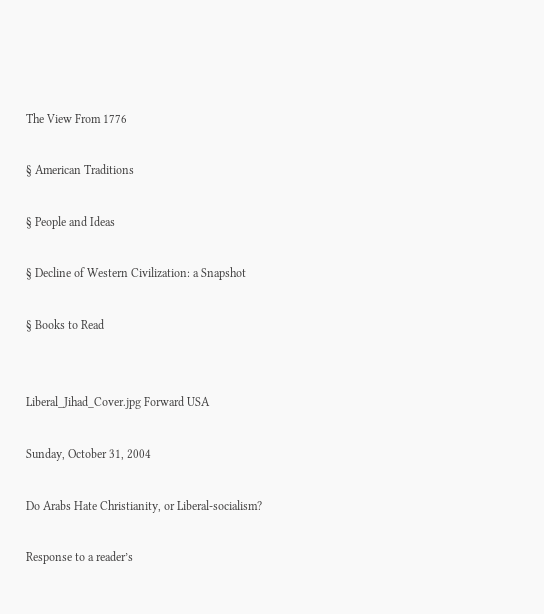The View From 1776

§ American Traditions

§ People and Ideas

§ Decline of Western Civilization: a Snapshot

§ Books to Read


Liberal_Jihad_Cover.jpg Forward USA

Sunday, October 31, 2004

Do Arabs Hate Christianity, or Liberal-socialism?

Response to a reader’s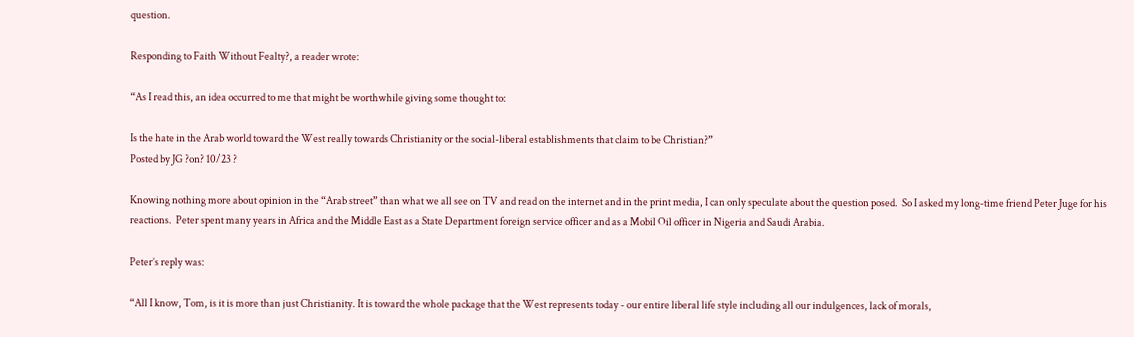question.

Responding to Faith Without Fealty?, a reader wrote:

“As I read this, an idea occurred to me that might be worthwhile giving some thought to:

Is the hate in the Arab world toward the West really towards Christianity or the social-liberal establishments that claim to be Christian?”
Posted by JG ?on? 10/23 ?

Knowing nothing more about opinion in the “Arab street” than what we all see on TV and read on the internet and in the print media, I can only speculate about the question posed.  So I asked my long-time friend Peter Juge for his reactions.  Peter spent many years in Africa and the Middle East as a State Department foreign service officer and as a Mobil Oil officer in Nigeria and Saudi Arabia.

Peter’s reply was:

“All I know, Tom, is it is more than just Christianity. It is toward the whole package that the West represents today - our entire liberal life style including all our indulgences, lack of morals,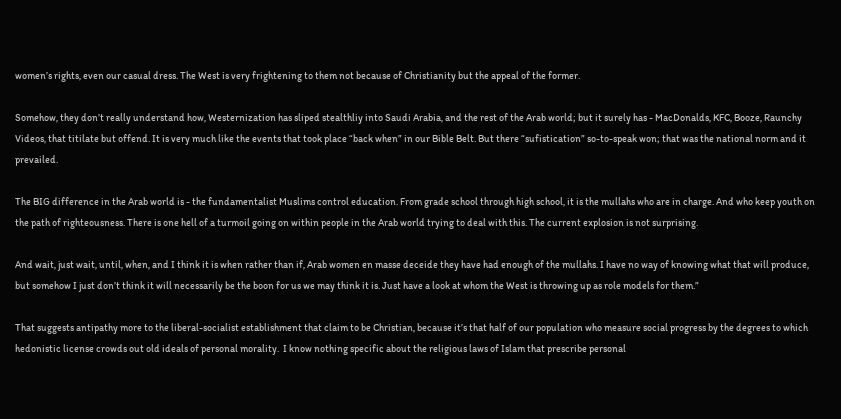women’s rights, even our casual dress. The West is very frightening to them not because of Christianity but the appeal of the former.

Somehow, they don’t really understand how, Westernization has sliped stealthliy into Saudi Arabia, and the rest of the Arab world; but it surely has - MacDonalds, KFC, Booze, Raunchy Videos, that titilate but offend. It is very much like the events that took place “back when” in our Bible Belt. But there “sufistication” so-to-speak won; that was the national norm and it prevailed.

The BIG difference in the Arab world is - the fundamentalist Muslims control education. From grade school through high school, it is the mullahs who are in charge. And who keep youth on the path of righteousness. There is one hell of a turmoil going on within people in the Arab world trying to deal with this. The current explosion is not surprising.

And wait, just wait, until, when, and I think it is when rather than if, Arab women en masse deceide they have had enough of the mullahs. I have no way of knowing what that will produce, but somehow I just don’t think it will necessarily be the boon for us we may think it is. Just have a look at whom the West is throwing up as role models for them.”

That suggests antipathy more to the liberal-socialist establishment that claim to be Christian, because it’s that half of our population who measure social progress by the degrees to which hedonistic license crowds out old ideals of personal morality.  I know nothing specific about the religious laws of Islam that prescribe personal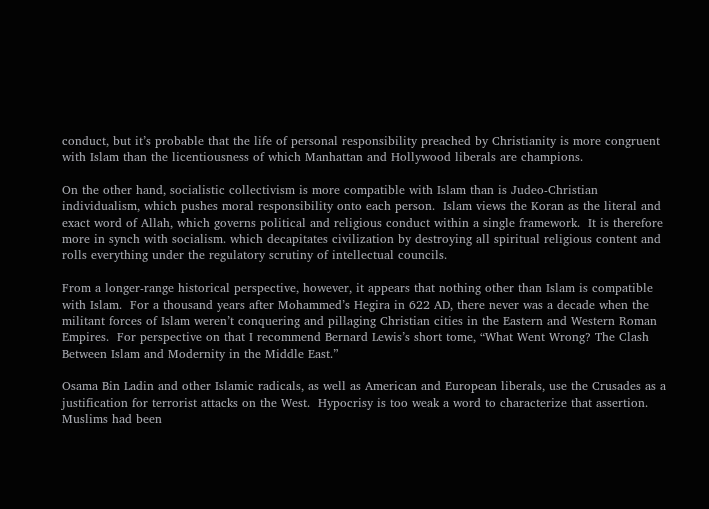conduct, but it’s probable that the life of personal responsibility preached by Christianity is more congruent with Islam than the licentiousness of which Manhattan and Hollywood liberals are champions.

On the other hand, socialistic collectivism is more compatible with Islam than is Judeo-Christian individualism, which pushes moral responsibility onto each person.  Islam views the Koran as the literal and exact word of Allah, which governs political and religious conduct within a single framework.  It is therefore more in synch with socialism. which decapitates civilization by destroying all spiritual religious content and rolls everything under the regulatory scrutiny of intellectual councils.

From a longer-range historical perspective, however, it appears that nothing other than Islam is compatible with Islam.  For a thousand years after Mohammed’s Hegira in 622 AD, there never was a decade when the militant forces of Islam weren’t conquering and pillaging Christian cities in the Eastern and Western Roman Empires.  For perspective on that I recommend Bernard Lewis’s short tome, “What Went Wrong? The Clash Between Islam and Modernity in the Middle East.”

Osama Bin Ladin and other Islamic radicals, as well as American and European liberals, use the Crusades as a justification for terrorist attacks on the West.  Hypocrisy is too weak a word to characterize that assertion.  Muslims had been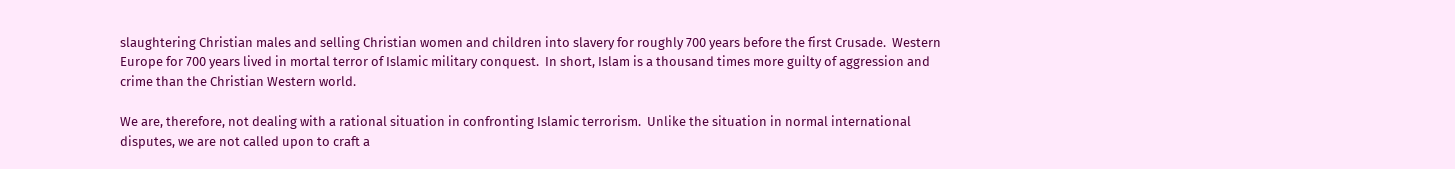slaughtering Christian males and selling Christian women and children into slavery for roughly 700 years before the first Crusade.  Western Europe for 700 years lived in mortal terror of Islamic military conquest.  In short, Islam is a thousand times more guilty of aggression and crime than the Christian Western world.

We are, therefore, not dealing with a rational situation in confronting Islamic terrorism.  Unlike the situation in normal international disputes, we are not called upon to craft a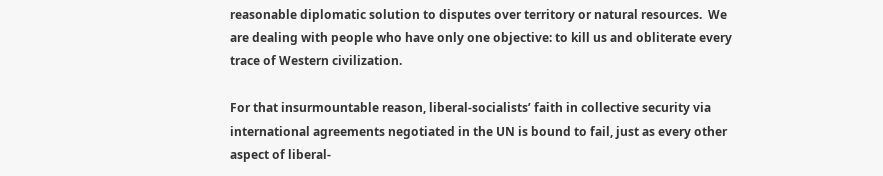reasonable diplomatic solution to disputes over territory or natural resources.  We are dealing with people who have only one objective: to kill us and obliterate every trace of Western civilization.

For that insurmountable reason, liberal-socialists’ faith in collective security via international agreements negotiated in the UN is bound to fail, just as every other aspect of liberal-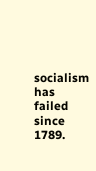socialism has failed since 1789.